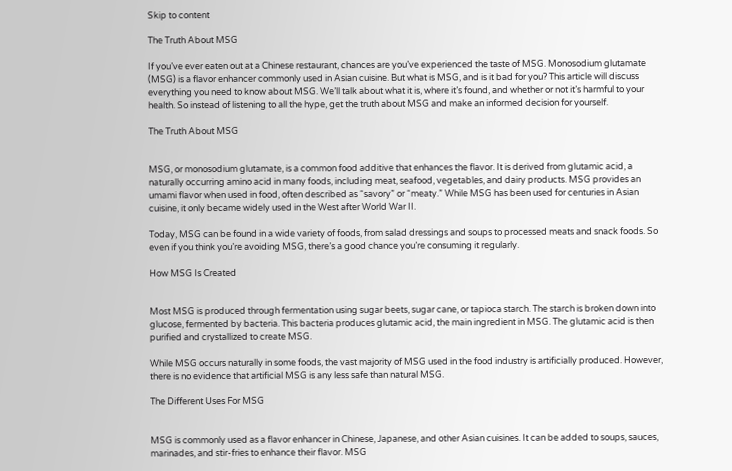Skip to content

The Truth About MSG

If you’ve ever eaten out at a Chinese restaurant, chances are you’ve experienced the taste of MSG. Monosodium glutamate (MSG) is a flavor enhancer commonly used in Asian cuisine. But what is MSG, and is it bad for you? This article will discuss everything you need to know about MSG. We’ll talk about what it is, where it’s found, and whether or not it’s harmful to your health. So instead of listening to all the hype, get the truth about MSG and make an informed decision for yourself.

The Truth About MSG


MSG, or monosodium glutamate, is a common food additive that enhances the flavor. It is derived from glutamic acid, a naturally occurring amino acid in many foods, including meat, seafood, vegetables, and dairy products. MSG provides an umami flavor when used in food, often described as “savory” or “meaty.” While MSG has been used for centuries in Asian cuisine, it only became widely used in the West after World War II.

Today, MSG can be found in a wide variety of foods, from salad dressings and soups to processed meats and snack foods. So even if you think you’re avoiding MSG, there’s a good chance you’re consuming it regularly.

How MSG Is Created


Most MSG is produced through fermentation using sugar beets, sugar cane, or tapioca starch. The starch is broken down into glucose, fermented by bacteria. This bacteria produces glutamic acid, the main ingredient in MSG. The glutamic acid is then purified and crystallized to create MSG.

While MSG occurs naturally in some foods, the vast majority of MSG used in the food industry is artificially produced. However, there is no evidence that artificial MSG is any less safe than natural MSG.

The Different Uses For MSG


MSG is commonly used as a flavor enhancer in Chinese, Japanese, and other Asian cuisines. It can be added to soups, sauces, marinades, and stir-fries to enhance their flavor. MSG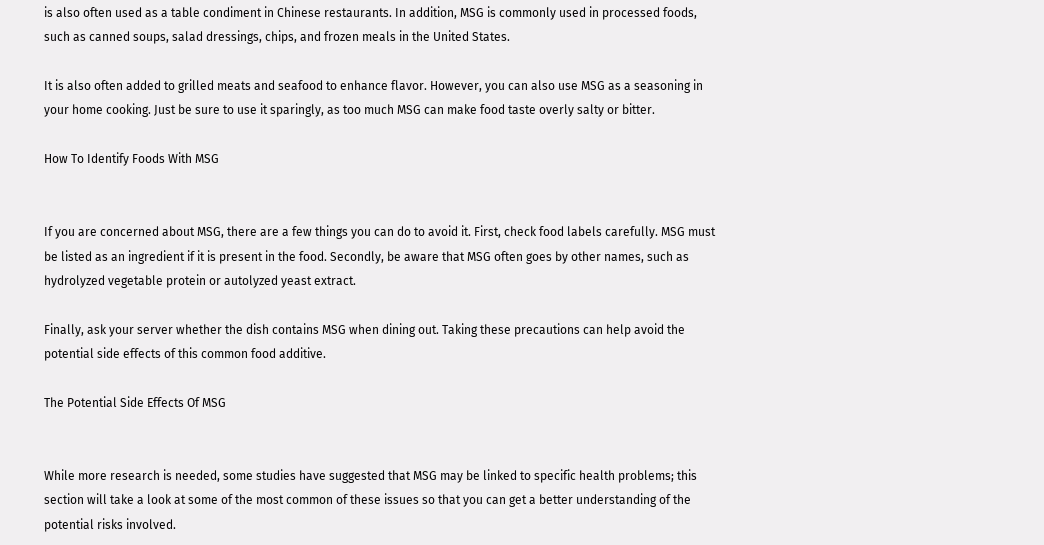is also often used as a table condiment in Chinese restaurants. In addition, MSG is commonly used in processed foods, such as canned soups, salad dressings, chips, and frozen meals in the United States.

It is also often added to grilled meats and seafood to enhance flavor. However, you can also use MSG as a seasoning in your home cooking. Just be sure to use it sparingly, as too much MSG can make food taste overly salty or bitter.

How To Identify Foods With MSG


If you are concerned about MSG, there are a few things you can do to avoid it. First, check food labels carefully. MSG must be listed as an ingredient if it is present in the food. Secondly, be aware that MSG often goes by other names, such as hydrolyzed vegetable protein or autolyzed yeast extract.

Finally, ask your server whether the dish contains MSG when dining out. Taking these precautions can help avoid the potential side effects of this common food additive.

The Potential Side Effects Of MSG


While more research is needed, some studies have suggested that MSG may be linked to specific health problems; this section will take a look at some of the most common of these issues so that you can get a better understanding of the potential risks involved.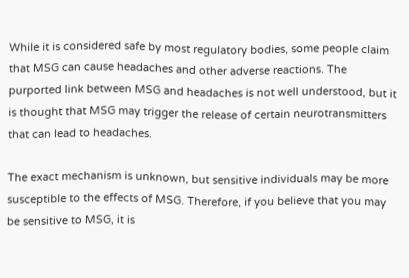While it is considered safe by most regulatory bodies, some people claim that MSG can cause headaches and other adverse reactions. The purported link between MSG and headaches is not well understood, but it is thought that MSG may trigger the release of certain neurotransmitters that can lead to headaches.

The exact mechanism is unknown, but sensitive individuals may be more susceptible to the effects of MSG. Therefore, if you believe that you may be sensitive to MSG, it is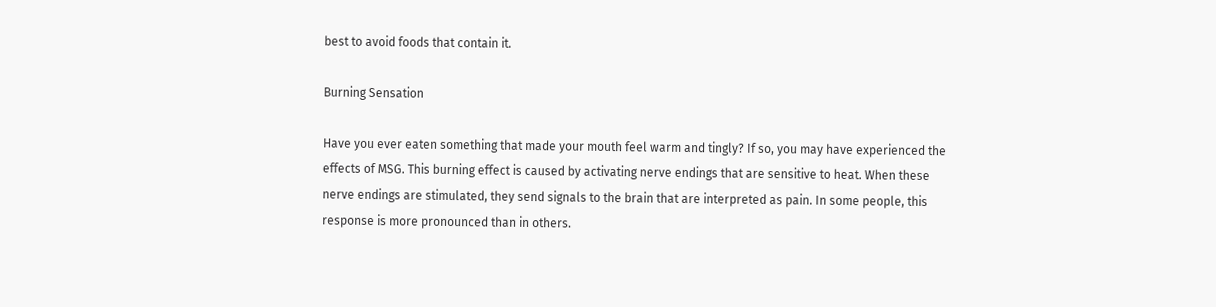best to avoid foods that contain it.

Burning Sensation

Have you ever eaten something that made your mouth feel warm and tingly? If so, you may have experienced the effects of MSG. This burning effect is caused by activating nerve endings that are sensitive to heat. When these nerve endings are stimulated, they send signals to the brain that are interpreted as pain. In some people, this response is more pronounced than in others.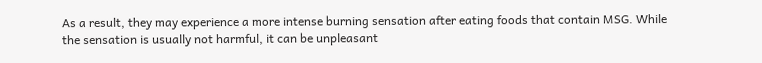As a result, they may experience a more intense burning sensation after eating foods that contain MSG. While the sensation is usually not harmful, it can be unpleasant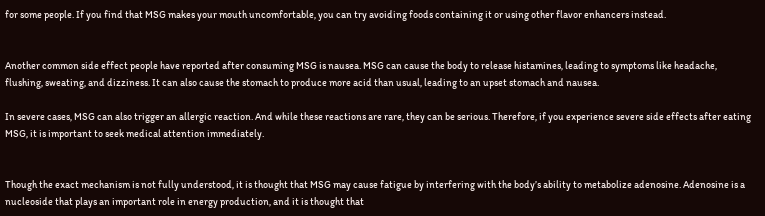for some people. If you find that MSG makes your mouth uncomfortable, you can try avoiding foods containing it or using other flavor enhancers instead.


Another common side effect people have reported after consuming MSG is nausea. MSG can cause the body to release histamines, leading to symptoms like headache, flushing, sweating, and dizziness. It can also cause the stomach to produce more acid than usual, leading to an upset stomach and nausea.

In severe cases, MSG can also trigger an allergic reaction. And while these reactions are rare, they can be serious. Therefore, if you experience severe side effects after eating MSG, it is important to seek medical attention immediately.


Though the exact mechanism is not fully understood, it is thought that MSG may cause fatigue by interfering with the body’s ability to metabolize adenosine. Adenosine is a nucleoside that plays an important role in energy production, and it is thought that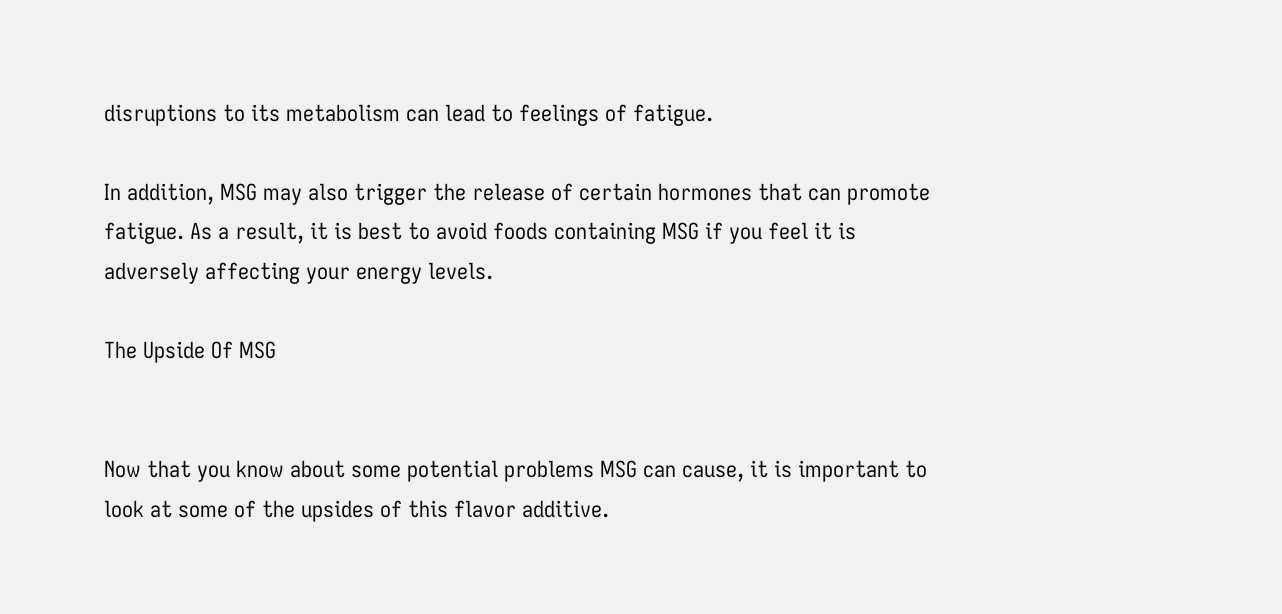disruptions to its metabolism can lead to feelings of fatigue.

In addition, MSG may also trigger the release of certain hormones that can promote fatigue. As a result, it is best to avoid foods containing MSG if you feel it is adversely affecting your energy levels.

The Upside Of MSG


Now that you know about some potential problems MSG can cause, it is important to look at some of the upsides of this flavor additive.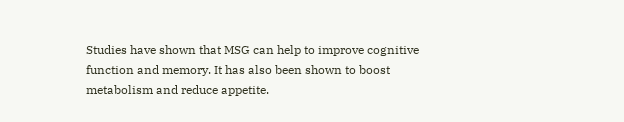Studies have shown that MSG can help to improve cognitive function and memory. It has also been shown to boost metabolism and reduce appetite.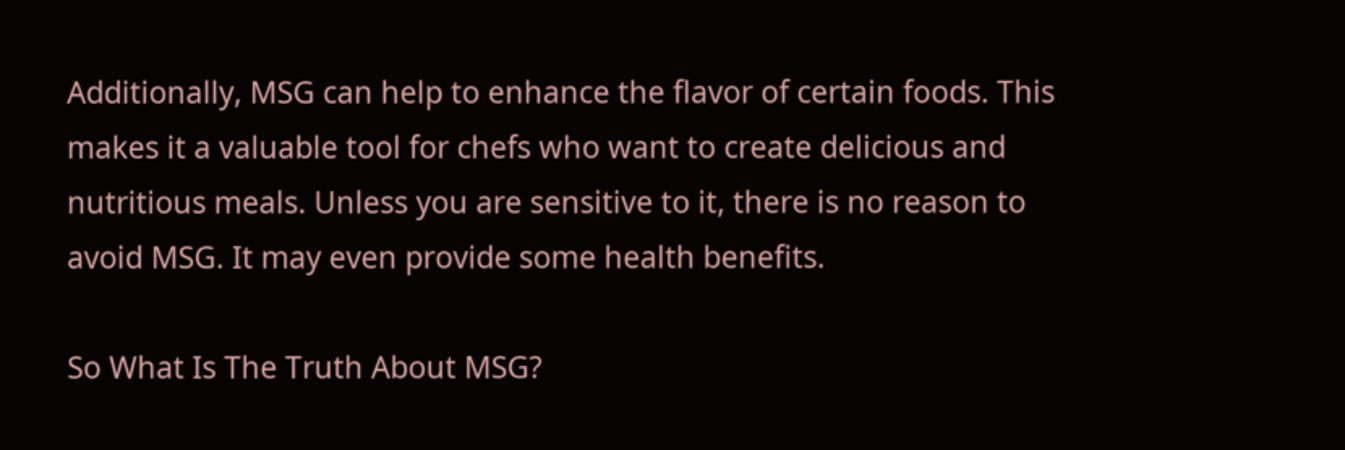Additionally, MSG can help to enhance the flavor of certain foods. This makes it a valuable tool for chefs who want to create delicious and nutritious meals. Unless you are sensitive to it, there is no reason to avoid MSG. It may even provide some health benefits.

So What Is The Truth About MSG?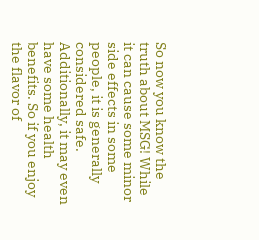So now you know the truth about MSG! While it can cause some minor side effects in some people, it is generally considered safe. Additionally, it may even have some health benefits. So if you enjoy the flavor of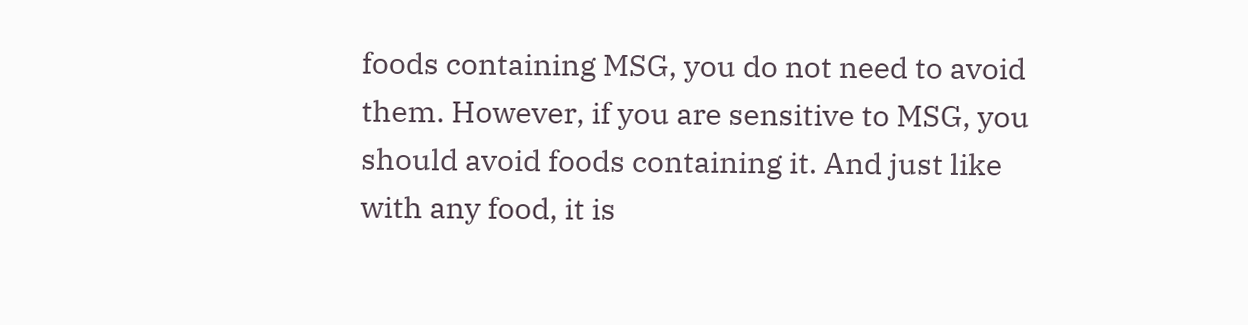foods containing MSG, you do not need to avoid them. However, if you are sensitive to MSG, you should avoid foods containing it. And just like with any food, it is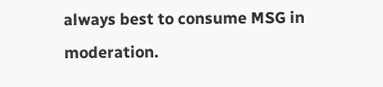always best to consume MSG in moderation.